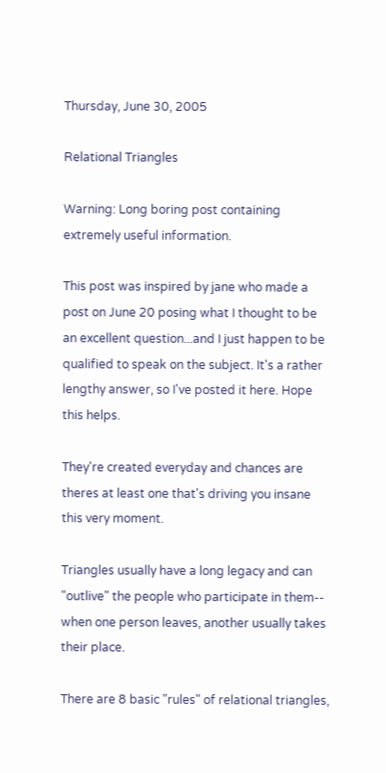Thursday, June 30, 2005

Relational Triangles

Warning: Long boring post containing extremely useful information.

This post was inspired by jane who made a post on June 20 posing what I thought to be an excellent question...and I just happen to be qualified to speak on the subject. It's a rather lengthy answer, so I've posted it here. Hope this helps.

They're created everyday and chances are theres at least one that's driving you insane this very moment.

Triangles usually have a long legacy and can "outlive" the people who participate in them-- when one person leaves, another usually takes their place.

There are 8 basic "rules" of relational triangles,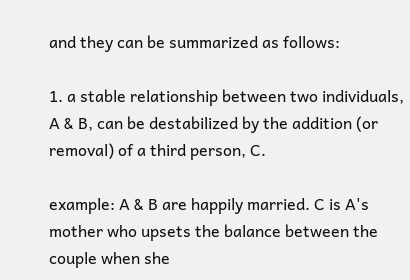and they can be summarized as follows:

1. a stable relationship between two individuals, A & B, can be destabilized by the addition (or removal) of a third person, C.

example: A & B are happily married. C is A's mother who upsets the balance between the couple when she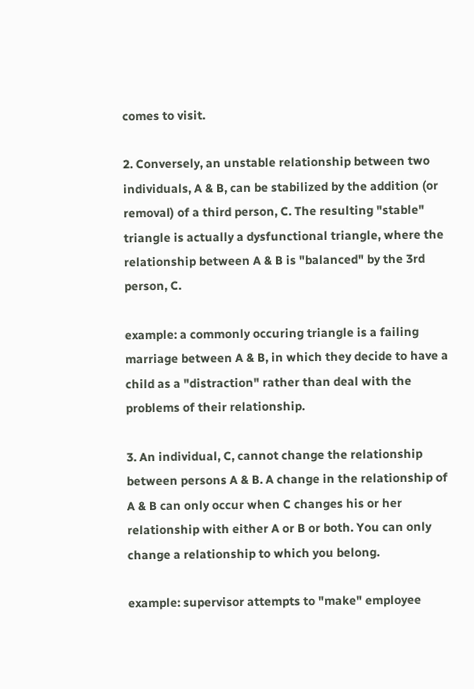comes to visit.

2. Conversely, an unstable relationship between two individuals, A & B, can be stabilized by the addition (or removal) of a third person, C. The resulting "stable" triangle is actually a dysfunctional triangle, where the relationship between A & B is "balanced" by the 3rd person, C.

example: a commonly occuring triangle is a failing marriage between A & B, in which they decide to have a child as a "distraction" rather than deal with the problems of their relationship.

3. An individual, C, cannot change the relationship between persons A & B. A change in the relationship of A & B can only occur when C changes his or her relationship with either A or B or both. You can only change a relationship to which you belong.

example: supervisor attempts to "make" employee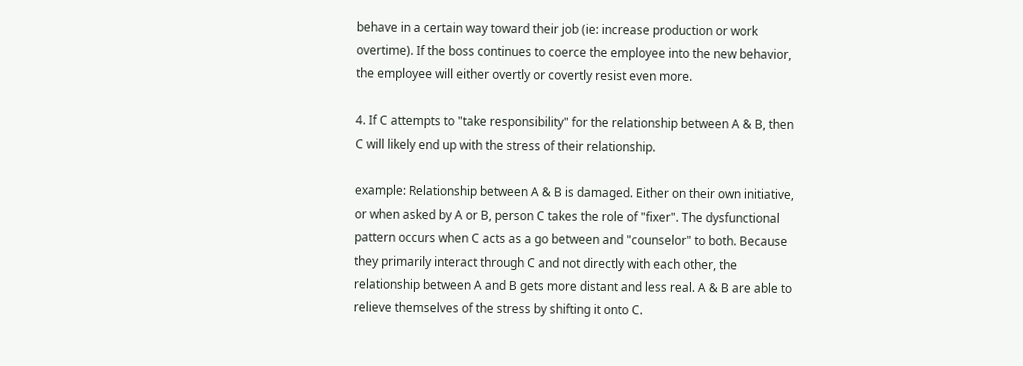behave in a certain way toward their job (ie: increase production or work overtime). If the boss continues to coerce the employee into the new behavior, the employee will either overtly or covertly resist even more.

4. If C attempts to "take responsibility" for the relationship between A & B, then C will likely end up with the stress of their relationship.

example: Relationship between A & B is damaged. Either on their own initiative, or when asked by A or B, person C takes the role of "fixer". The dysfunctional pattern occurs when C acts as a go between and "counselor" to both. Because they primarily interact through C and not directly with each other, the relationship between A and B gets more distant and less real. A & B are able to relieve themselves of the stress by shifting it onto C.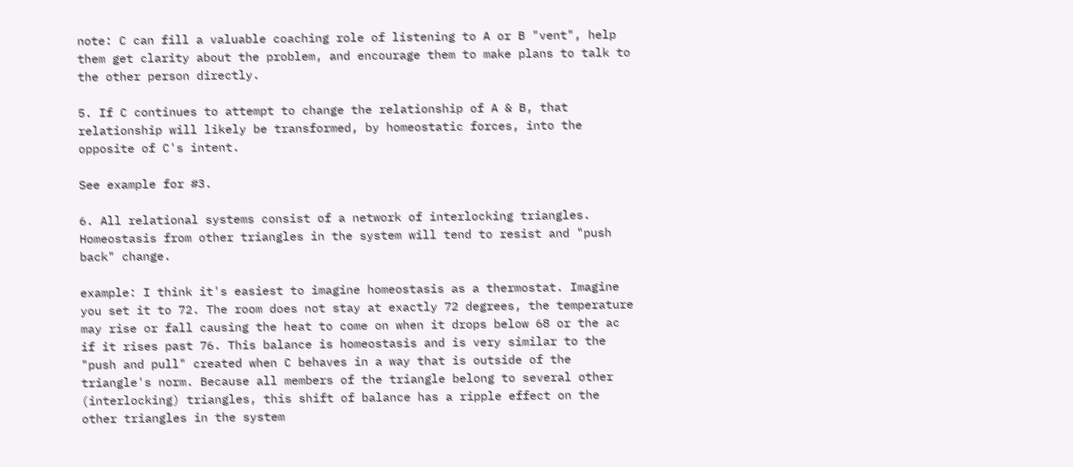note: C can fill a valuable coaching role of listening to A or B "vent", help them get clarity about the problem, and encourage them to make plans to talk to the other person directly.

5. If C continues to attempt to change the relationship of A & B, that relationship will likely be transformed, by homeostatic forces, into the opposite of C's intent.

See example for #3.

6. All relational systems consist of a network of interlocking triangles. Homeostasis from other triangles in the system will tend to resist and "push back" change.

example: I think it's easiest to imagine homeostasis as a thermostat. Imagine you set it to 72. The room does not stay at exactly 72 degrees, the temperature may rise or fall causing the heat to come on when it drops below 68 or the ac if it rises past 76. This balance is homeostasis and is very similar to the "push and pull" created when C behaves in a way that is outside of the triangle's norm. Because all members of the triangle belong to several other (interlocking) triangles, this shift of balance has a ripple effect on the other triangles in the system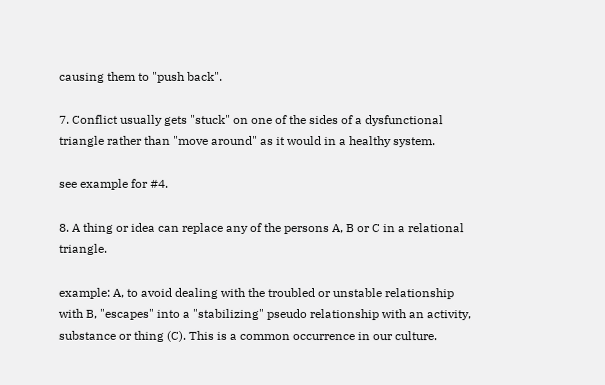causing them to "push back".

7. Conflict usually gets "stuck" on one of the sides of a dysfunctional triangle rather than "move around" as it would in a healthy system.

see example for #4.

8. A thing or idea can replace any of the persons A, B or C in a relational triangle.

example: A, to avoid dealing with the troubled or unstable relationship with B, "escapes" into a "stabilizing" pseudo relationship with an activity, substance or thing (C). This is a common occurrence in our culture.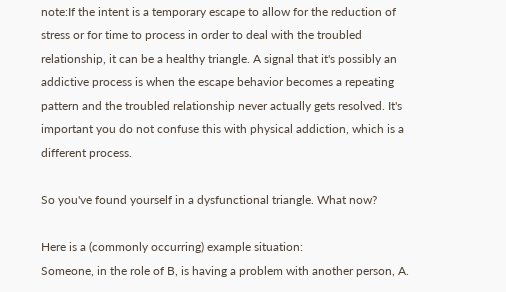note:If the intent is a temporary escape to allow for the reduction of stress or for time to process in order to deal with the troubled relationship, it can be a healthy triangle. A signal that it's possibly an addictive process is when the escape behavior becomes a repeating pattern and the troubled relationship never actually gets resolved. It's important you do not confuse this with physical addiction, which is a different process.

So you've found yourself in a dysfunctional triangle. What now?

Here is a (commonly occurring) example situation:
Someone, in the role of B, is having a problem with another person, A.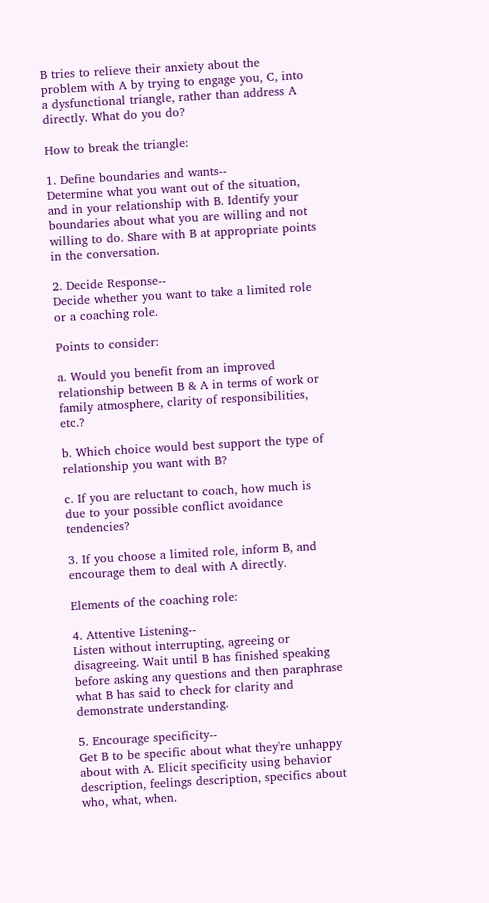B tries to relieve their anxiety about the problem with A by trying to engage you, C, into a dysfunctional triangle, rather than address A directly. What do you do?

How to break the triangle:

1. Define boundaries and wants--
Determine what you want out of the situation, and in your relationship with B. Identify your boundaries about what you are willing and not willing to do. Share with B at appropriate points in the conversation.

2. Decide Response--
Decide whether you want to take a limited role or a coaching role.

Points to consider:

a. Would you benefit from an improved relationship between B & A in terms of work or family atmosphere, clarity of responsibilities, etc.?

b. Which choice would best support the type of relationship you want with B?

c. If you are reluctant to coach, how much is due to your possible conflict avoidance tendencies?

3. If you choose a limited role, inform B, and encourage them to deal with A directly.

Elements of the coaching role:

4. Attentive Listening--
Listen without interrupting, agreeing or disagreeing. Wait until B has finished speaking before asking any questions and then paraphrase what B has said to check for clarity and demonstrate understanding.

5. Encourage specificity--
Get B to be specific about what they're unhappy about with A. Elicit specificity using behavior description, feelings description, specifics about who, what, when.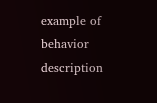example of behavior description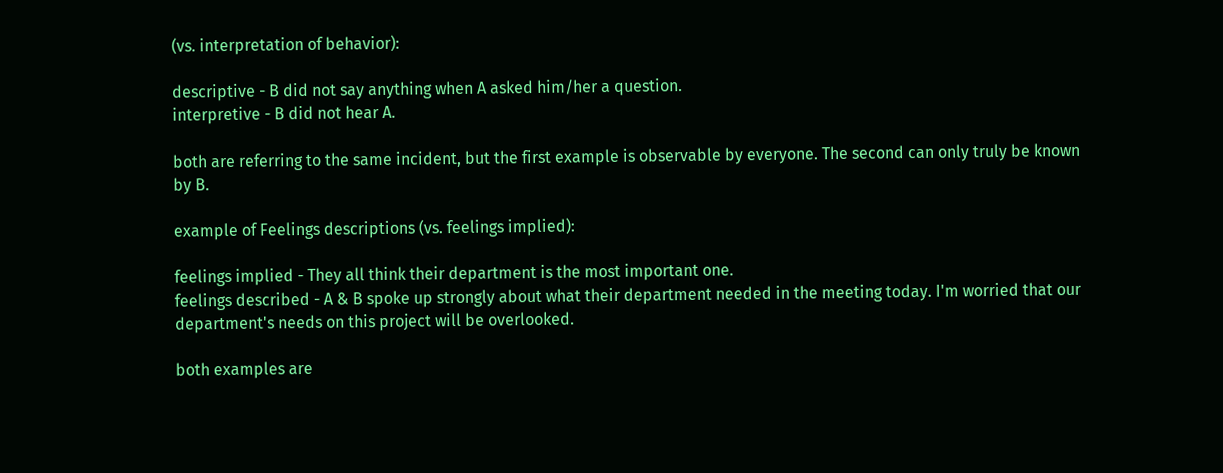(vs. interpretation of behavior):

descriptive - B did not say anything when A asked him/her a question.
interpretive - B did not hear A.

both are referring to the same incident, but the first example is observable by everyone. The second can only truly be known by B.

example of Feelings descriptions (vs. feelings implied):

feelings implied - They all think their department is the most important one.
feelings described - A & B spoke up strongly about what their department needed in the meeting today. I'm worried that our department's needs on this project will be overlooked.

both examples are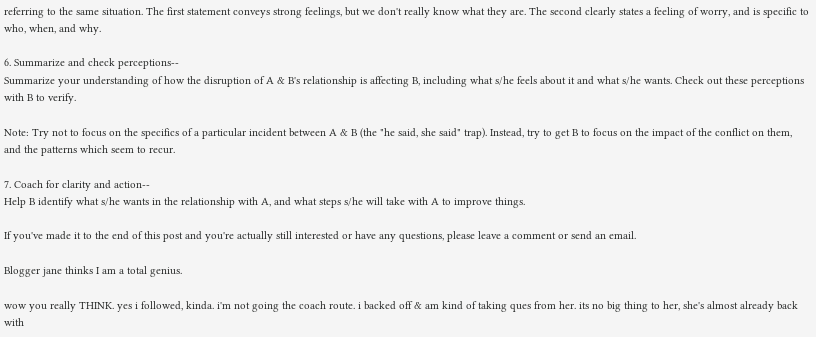referring to the same situation. The first statement conveys strong feelings, but we don't really know what they are. The second clearly states a feeling of worry, and is specific to who, when, and why.

6. Summarize and check perceptions--
Summarize your understanding of how the disruption of A & B's relationship is affecting B, including what s/he feels about it and what s/he wants. Check out these perceptions with B to verify.

Note: Try not to focus on the specifics of a particular incident between A & B (the "he said, she said" trap). Instead, try to get B to focus on the impact of the conflict on them, and the patterns which seem to recur.

7. Coach for clarity and action--
Help B identify what s/he wants in the relationship with A, and what steps s/he will take with A to improve things.

If you've made it to the end of this post and you're actually still interested or have any questions, please leave a comment or send an email.

Blogger jane thinks I am a total genius.

wow you really THINK. yes i followed, kinda. i'm not going the coach route. i backed off & am kind of taking ques from her. its no big thing to her, she's almost already back with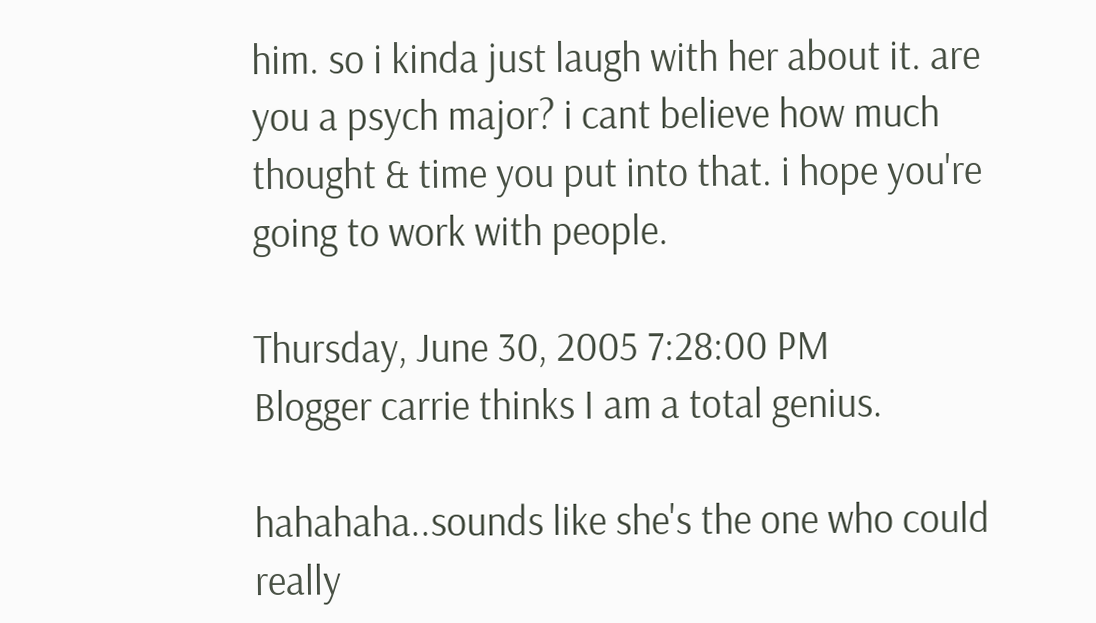him. so i kinda just laugh with her about it. are you a psych major? i cant believe how much thought & time you put into that. i hope you're going to work with people.

Thursday, June 30, 2005 7:28:00 PM
Blogger carrie thinks I am a total genius.

hahahaha..sounds like she's the one who could really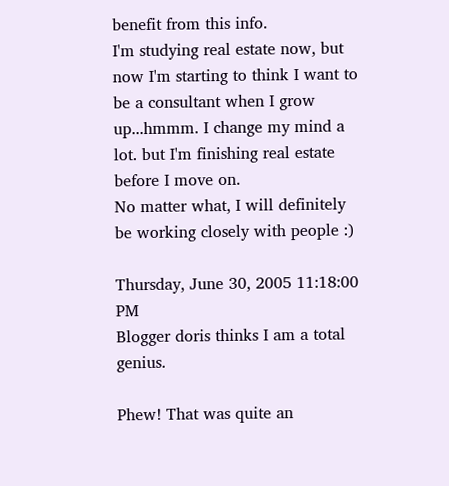benefit from this info.
I'm studying real estate now, but now I'm starting to think I want to be a consultant when I grow up...hmmm. I change my mind a lot. but I'm finishing real estate before I move on.
No matter what, I will definitely be working closely with people :)

Thursday, June 30, 2005 11:18:00 PM
Blogger doris thinks I am a total genius.

Phew! That was quite an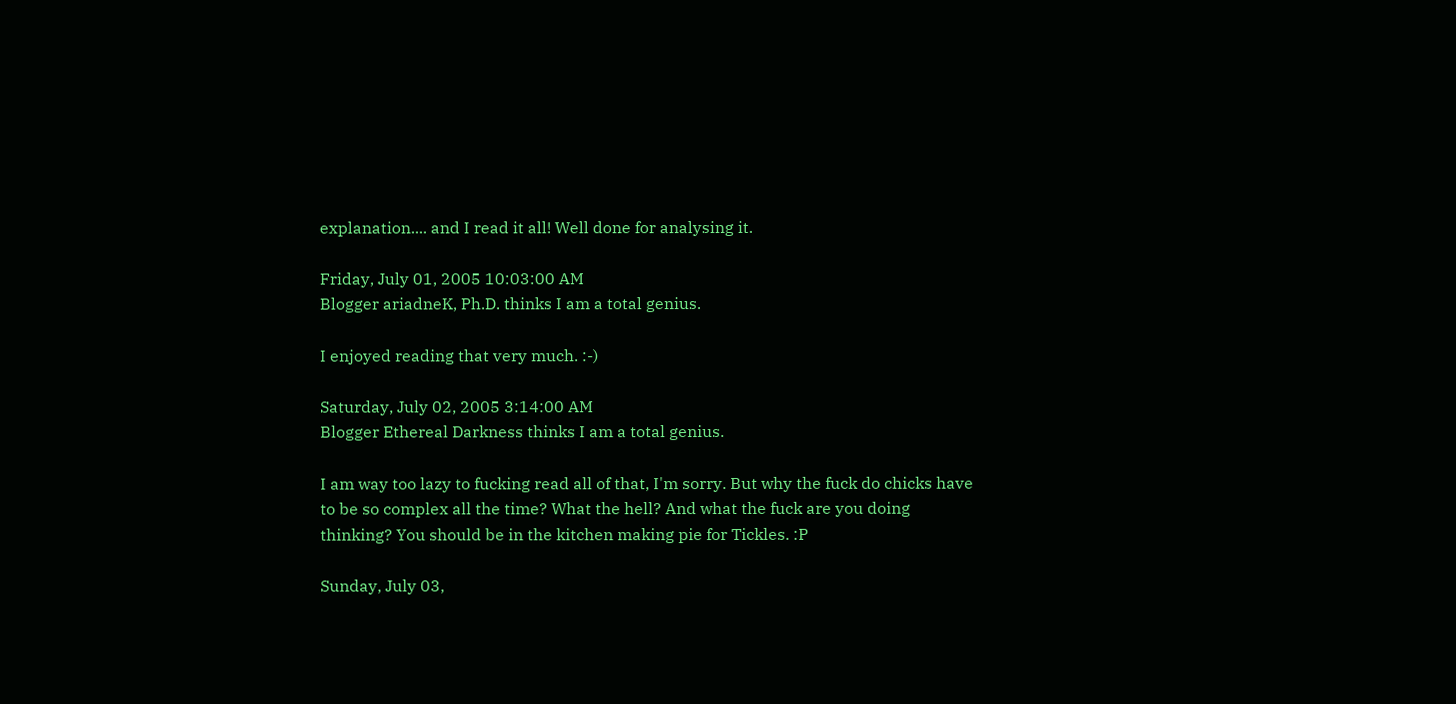explanation.... and I read it all! Well done for analysing it.

Friday, July 01, 2005 10:03:00 AM
Blogger ariadneK, Ph.D. thinks I am a total genius.

I enjoyed reading that very much. :-)

Saturday, July 02, 2005 3:14:00 AM
Blogger Ethereal Darkness thinks I am a total genius.

I am way too lazy to fucking read all of that, I'm sorry. But why the fuck do chicks have to be so complex all the time? What the hell? And what the fuck are you doing thinking? You should be in the kitchen making pie for Tickles. :P

Sunday, July 03,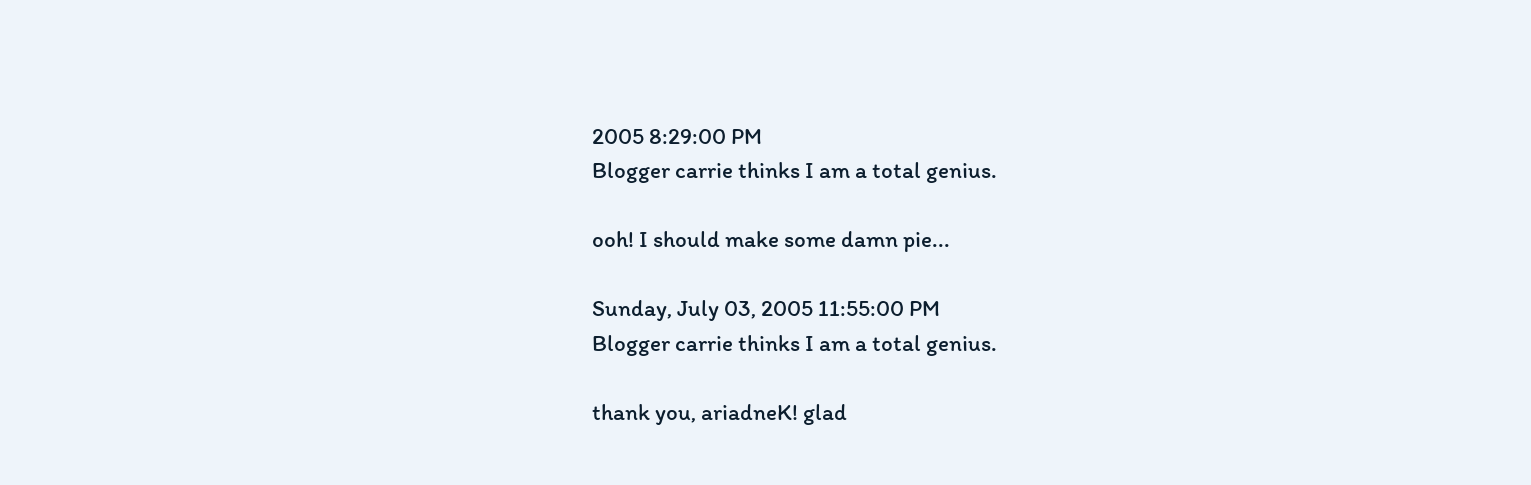2005 8:29:00 PM
Blogger carrie thinks I am a total genius.

ooh! I should make some damn pie...

Sunday, July 03, 2005 11:55:00 PM
Blogger carrie thinks I am a total genius.

thank you, ariadneK! glad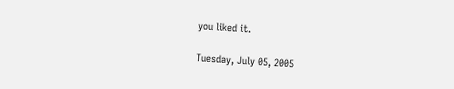you liked it.

Tuesday, July 05, 2005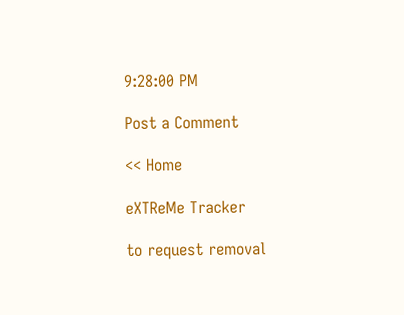9:28:00 PM

Post a Comment

<< Home

eXTReMe Tracker

to request removal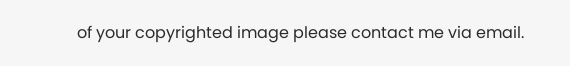of your copyrighted image please contact me via email.